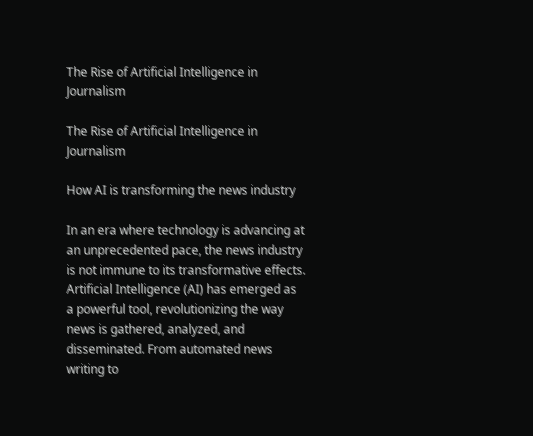The Rise of Artificial Intelligence in Journalism

The Rise of Artificial Intelligence in Journalism

How AI is transforming the news industry

In an era where technology is advancing at an unprecedented pace, the news industry is not immune to its transformative effects. Artificial Intelligence (AI) has emerged as a powerful tool, revolutionizing the way news is gathered, analyzed, and disseminated. From automated news writing to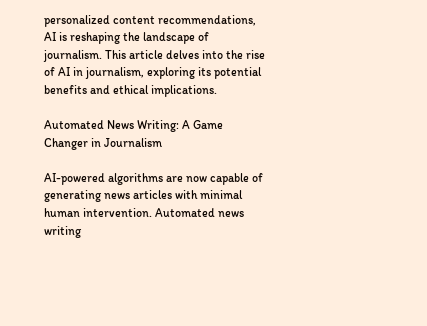personalized content recommendations, AI is reshaping the landscape of journalism. This article delves into the rise of AI in journalism, exploring its potential benefits and ethical implications.

Automated News Writing: A Game Changer in Journalism

AI-powered algorithms are now capable of generating news articles with minimal human intervention. Automated news writing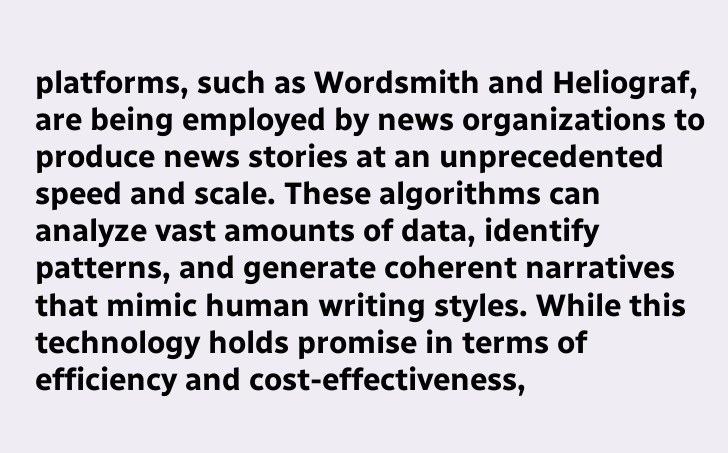platforms, such as Wordsmith and Heliograf, are being employed by news organizations to produce news stories at an unprecedented speed and scale. These algorithms can analyze vast amounts of data, identify patterns, and generate coherent narratives that mimic human writing styles. While this technology holds promise in terms of efficiency and cost-effectiveness,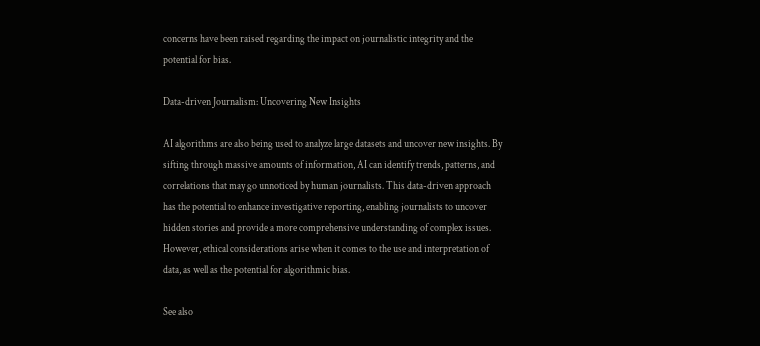concerns have been raised regarding the impact on journalistic integrity and the potential for bias.

Data-driven Journalism: Uncovering New Insights

AI algorithms are also being used to analyze large datasets and uncover new insights. By sifting through massive amounts of information, AI can identify trends, patterns, and correlations that may go unnoticed by human journalists. This data-driven approach has the potential to enhance investigative reporting, enabling journalists to uncover hidden stories and provide a more comprehensive understanding of complex issues. However, ethical considerations arise when it comes to the use and interpretation of data, as well as the potential for algorithmic bias.

See also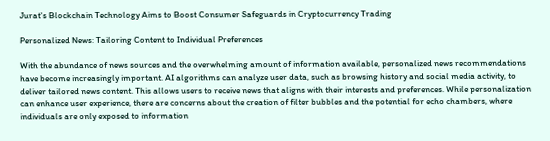Jurat's Blockchain Technology Aims to Boost Consumer Safeguards in Cryptocurrency Trading

Personalized News: Tailoring Content to Individual Preferences

With the abundance of news sources and the overwhelming amount of information available, personalized news recommendations have become increasingly important. AI algorithms can analyze user data, such as browsing history and social media activity, to deliver tailored news content. This allows users to receive news that aligns with their interests and preferences. While personalization can enhance user experience, there are concerns about the creation of filter bubbles and the potential for echo chambers, where individuals are only exposed to information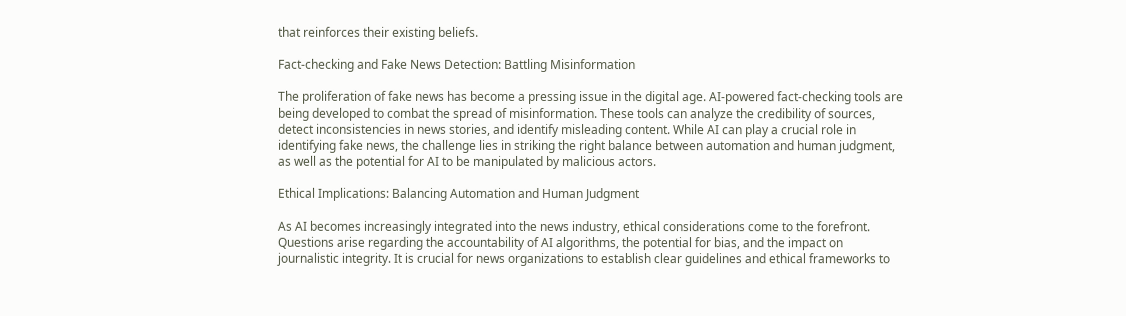that reinforces their existing beliefs.

Fact-checking and Fake News Detection: Battling Misinformation

The proliferation of fake news has become a pressing issue in the digital age. AI-powered fact-checking tools are being developed to combat the spread of misinformation. These tools can analyze the credibility of sources, detect inconsistencies in news stories, and identify misleading content. While AI can play a crucial role in identifying fake news, the challenge lies in striking the right balance between automation and human judgment, as well as the potential for AI to be manipulated by malicious actors.

Ethical Implications: Balancing Automation and Human Judgment

As AI becomes increasingly integrated into the news industry, ethical considerations come to the forefront. Questions arise regarding the accountability of AI algorithms, the potential for bias, and the impact on journalistic integrity. It is crucial for news organizations to establish clear guidelines and ethical frameworks to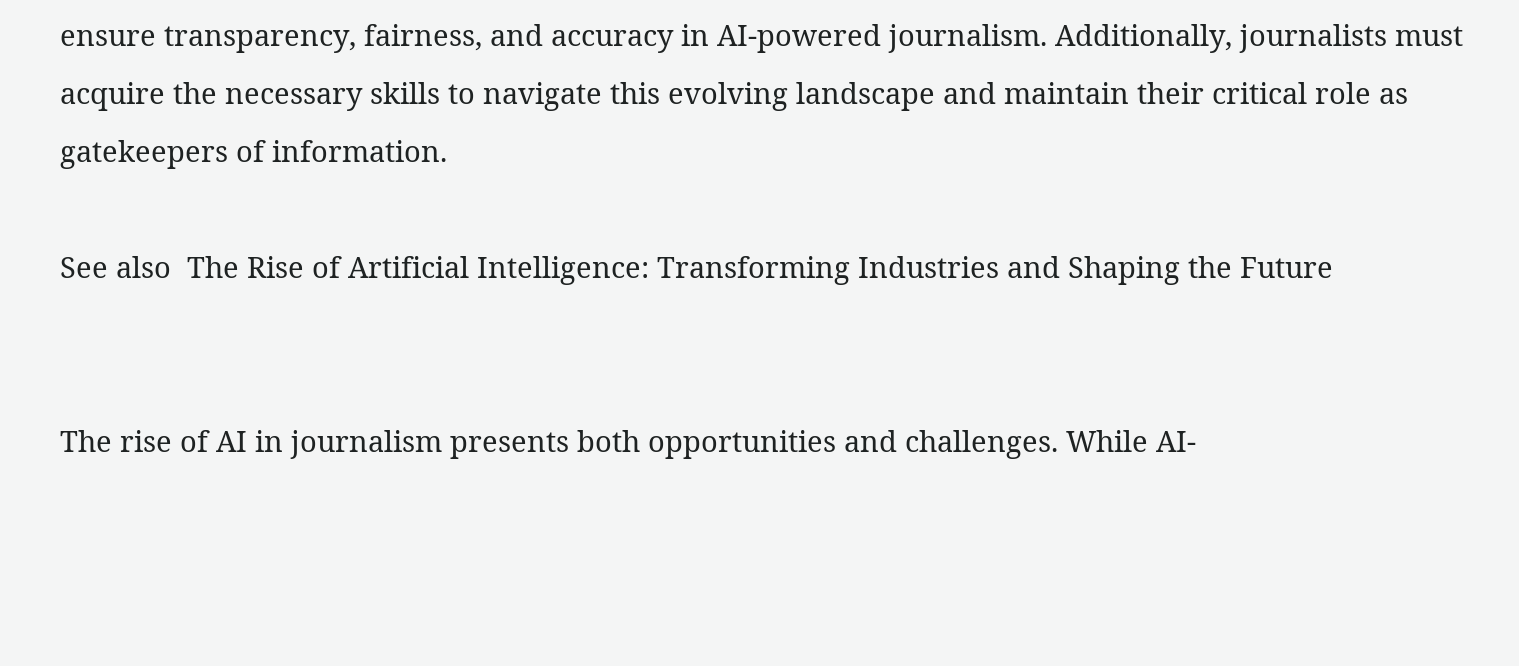ensure transparency, fairness, and accuracy in AI-powered journalism. Additionally, journalists must acquire the necessary skills to navigate this evolving landscape and maintain their critical role as gatekeepers of information.

See also  The Rise of Artificial Intelligence: Transforming Industries and Shaping the Future


The rise of AI in journalism presents both opportunities and challenges. While AI-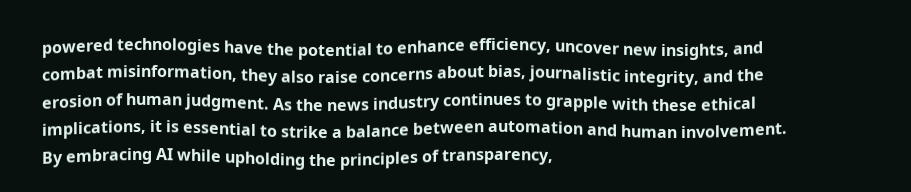powered technologies have the potential to enhance efficiency, uncover new insights, and combat misinformation, they also raise concerns about bias, journalistic integrity, and the erosion of human judgment. As the news industry continues to grapple with these ethical implications, it is essential to strike a balance between automation and human involvement. By embracing AI while upholding the principles of transparency,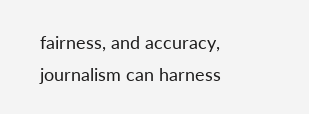fairness, and accuracy, journalism can harness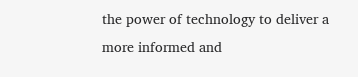the power of technology to deliver a more informed and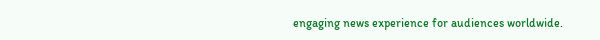engaging news experience for audiences worldwide.